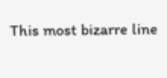This most bizarre line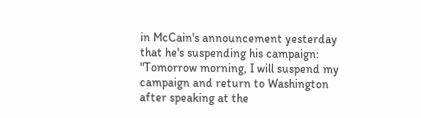in McCain's announcement yesterday that he's suspending his campaign: "Tomorrow morning, I will suspend my campaign and return to Washington after speaking at the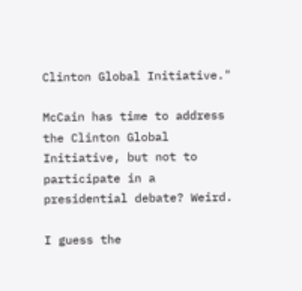Clinton Global Initiative."

McCain has time to address the Clinton Global Initiative, but not to participate in a presidential debate? Weird.

I guess the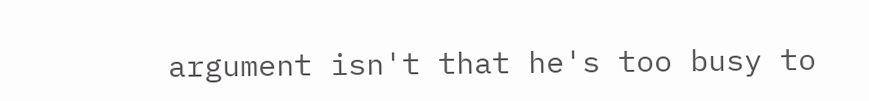argument isn't that he's too busy to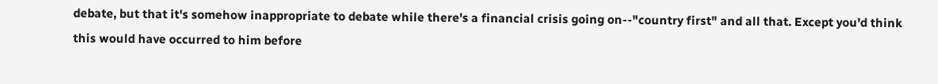debate, but that it's somehow inappropriate to debate while there's a financial crisis going on--"country first" and all that. Except you'd think this would have occurred to him before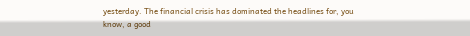yesterday. The financial crisis has dominated the headlines for, you know, a good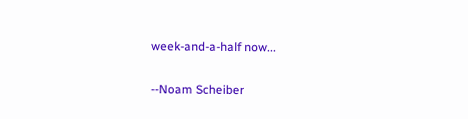week-and-a-half now...

--Noam Scheiber